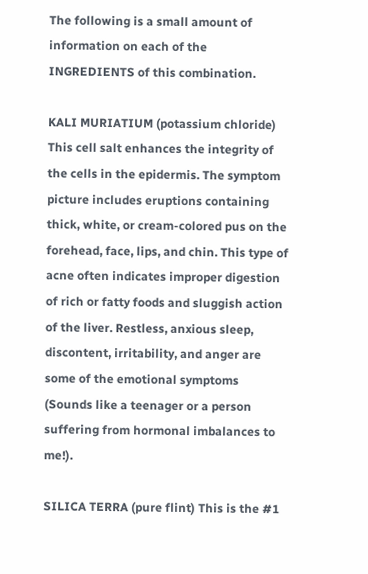The following is a small amount of information on each of the INGREDIENTS of this combination.

KALI MURIATIUM (potassium chloride) This cell salt enhances the integrity of the cells in the epidermis. The symptom picture includes eruptions containing thick, white, or cream-colored pus on the forehead, face, lips, and chin. This type of acne often indicates improper digestion of rich or fatty foods and sluggish action of the liver. Restless, anxious sleep, discontent, irritability, and anger are some of the emotional symptoms (Sounds like a teenager or a person suffering from hormonal imbalances to me!).

SILICA TERRA (pure flint) This is the #1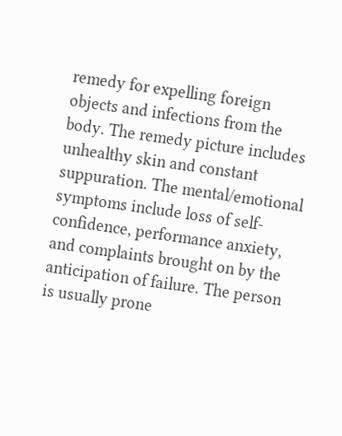remedy for expelling foreign objects and infections from the body. The remedy picture includes unhealthy skin and constant suppuration. The mental/emotional symptoms include loss of self-confidence, performance anxiety, and complaints brought on by the anticipation of failure. The person is usually prone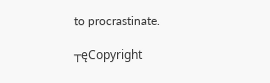to procrastinate.

┬ęCopyright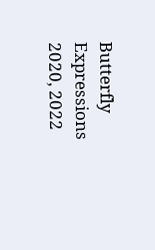Butterfly Expressions 2020, 2022